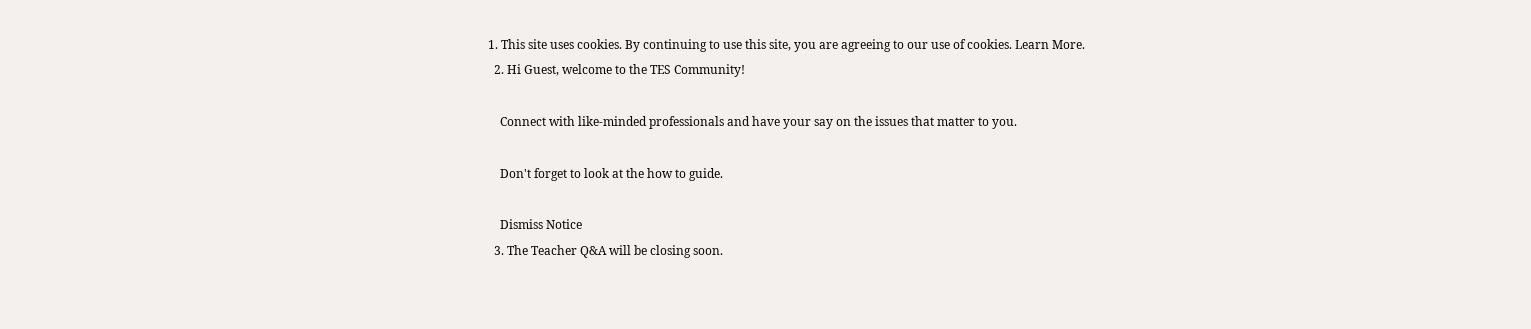1. This site uses cookies. By continuing to use this site, you are agreeing to our use of cookies. Learn More.
  2. Hi Guest, welcome to the TES Community!

    Connect with like-minded professionals and have your say on the issues that matter to you.

    Don't forget to look at the how to guide.

    Dismiss Notice
  3. The Teacher Q&A will be closing soon.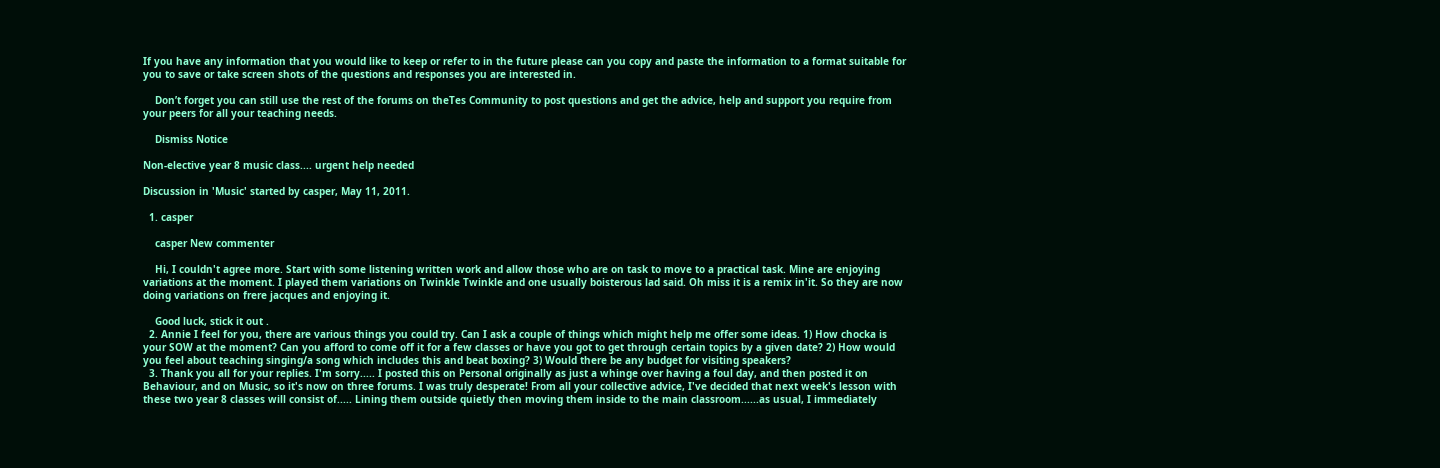If you have any information that you would like to keep or refer to in the future please can you copy and paste the information to a format suitable for you to save or take screen shots of the questions and responses you are interested in.

    Don’t forget you can still use the rest of the forums on theTes Community to post questions and get the advice, help and support you require from your peers for all your teaching needs.

    Dismiss Notice

Non-elective year 8 music class.... urgent help needed

Discussion in 'Music' started by casper, May 11, 2011.

  1. casper

    casper New commenter

    Hi, I couldn't agree more. Start with some listening written work and allow those who are on task to move to a practical task. Mine are enjoying variations at the moment. I played them variations on Twinkle Twinkle and one usually boisterous lad said. Oh miss it is a remix in'it. So they are now doing variations on frere jacques and enjoying it.

    Good luck, stick it out .
  2. Annie I feel for you, there are various things you could try. Can I ask a couple of things which might help me offer some ideas. 1) How chocka is your SOW at the moment? Can you afford to come off it for a few classes or have you got to get through certain topics by a given date? 2) How would you feel about teaching singing/a song which includes this and beat boxing? 3) Would there be any budget for visiting speakers?
  3. Thank you all for your replies. I'm sorry..... I posted this on Personal originally as just a whinge over having a foul day, and then posted it on Behaviour, and on Music, so it's now on three forums. I was truly desperate! From all your collective advice, I've decided that next week's lesson with these two year 8 classes will consist of..... Lining them outside quietly then moving them inside to the main classroom......as usual, I immediately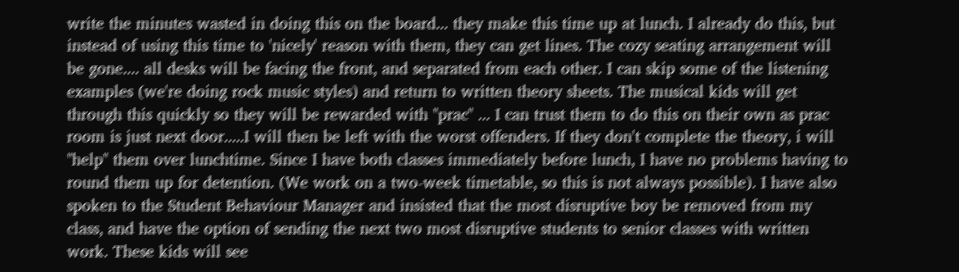write the minutes wasted in doing this on the board... they make this time up at lunch. I already do this, but instead of using this time to 'nicely' reason with them, they can get lines. The cozy seating arrangement will be gone.... all desks will be facing the front, and separated from each other. I can skip some of the listening examples (we're doing rock music styles) and return to written theory sheets. The musical kids will get through this quickly so they will be rewarded with "prac" ... I can trust them to do this on their own as prac room is just next door.....I will then be left with the worst offenders. If they don't complete the theory, i will "help" them over lunchtime. Since I have both classes immediately before lunch, I have no problems having to round them up for detention. (We work on a two-week timetable, so this is not always possible). I have also spoken to the Student Behaviour Manager and insisted that the most disruptive boy be removed from my class, and have the option of sending the next two most disruptive students to senior classes with written work. These kids will see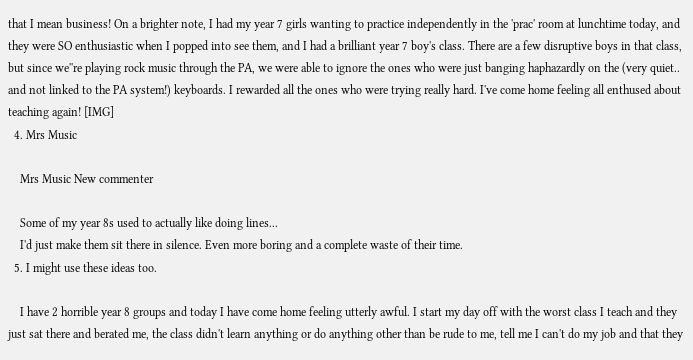that I mean business! On a brighter note, I had my year 7 girls wanting to practice independently in the 'prac' room at lunchtime today, and they were SO enthusiastic when I popped into see them, and I had a brilliant year 7 boy's class. There are a few disruptive boys in that class, but since we''re playing rock music through the PA, we were able to ignore the ones who were just banging haphazardly on the (very quiet.. and not linked to the PA system!) keyboards. I rewarded all the ones who were trying really hard. I've come home feeling all enthused about teaching again! [IMG]
  4. Mrs Music

    Mrs Music New commenter

    Some of my year 8s used to actually like doing lines...
    I'd just make them sit there in silence. Even more boring and a complete waste of their time.
  5. I might use these ideas too.

    I have 2 horrible year 8 groups and today I have come home feeling utterly awful. I start my day off with the worst class I teach and they just sat there and berated me, the class didn't learn anything or do anything other than be rude to me, tell me I can't do my job and that they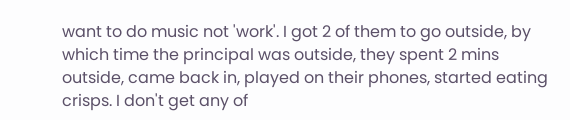want to do music not 'work'. I got 2 of them to go outside, by which time the principal was outside, they spent 2 mins outside, came back in, played on their phones, started eating crisps. I don't get any of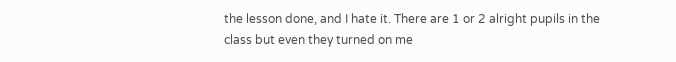the lesson done, and I hate it. There are 1 or 2 alright pupils in the class but even they turned on me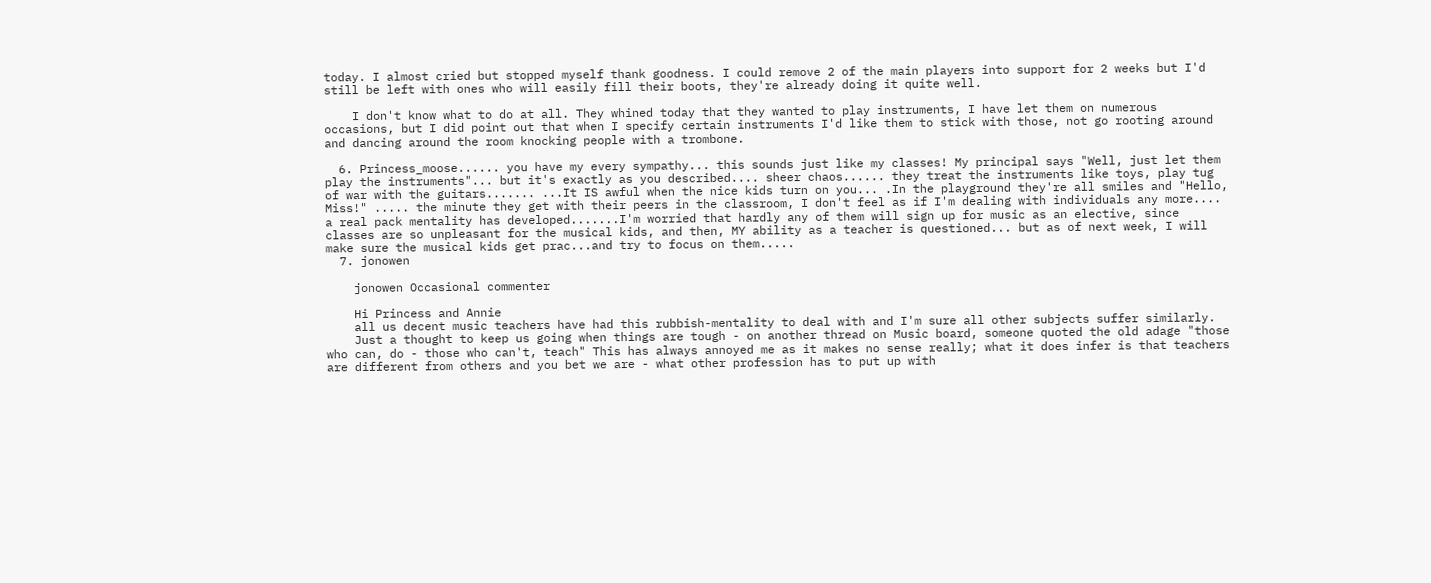today. I almost cried but stopped myself thank goodness. I could remove 2 of the main players into support for 2 weeks but I'd still be left with ones who will easily fill their boots, they're already doing it quite well.

    I don't know what to do at all. They whined today that they wanted to play instruments, I have let them on numerous occasions, but I did point out that when I specify certain instruments I'd like them to stick with those, not go rooting around and dancing around the room knocking people with a trombone.

  6. Princess_moose...... you have my every sympathy... this sounds just like my classes! My principal says "Well, just let them play the instruments"... but it's exactly as you described.... sheer chaos...... they treat the instruments like toys, play tug of war with the guitars....... ...It IS awful when the nice kids turn on you... .In the playground they're all smiles and "Hello, Miss!" ..... the minute they get with their peers in the classroom, I don't feel as if I'm dealing with individuals any more.... a real pack mentality has developed.......I'm worried that hardly any of them will sign up for music as an elective, since classes are so unpleasant for the musical kids, and then, MY ability as a teacher is questioned... but as of next week, I will make sure the musical kids get prac...and try to focus on them.....
  7. jonowen

    jonowen Occasional commenter

    Hi Princess and Annie
    all us decent music teachers have had this rubbish-mentality to deal with and I'm sure all other subjects suffer similarly.
    Just a thought to keep us going when things are tough - on another thread on Music board, someone quoted the old adage "those who can, do - those who can't, teach" This has always annoyed me as it makes no sense really; what it does infer is that teachers are different from others and you bet we are - what other profession has to put up with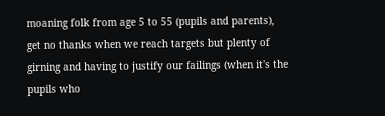moaning folk from age 5 to 55 (pupils and parents), get no thanks when we reach targets but plenty of girning and having to justify our failings (when it's the pupils who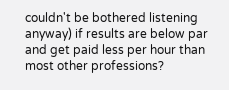couldn't be bothered listening anyway) if results are below par and get paid less per hour than most other professions?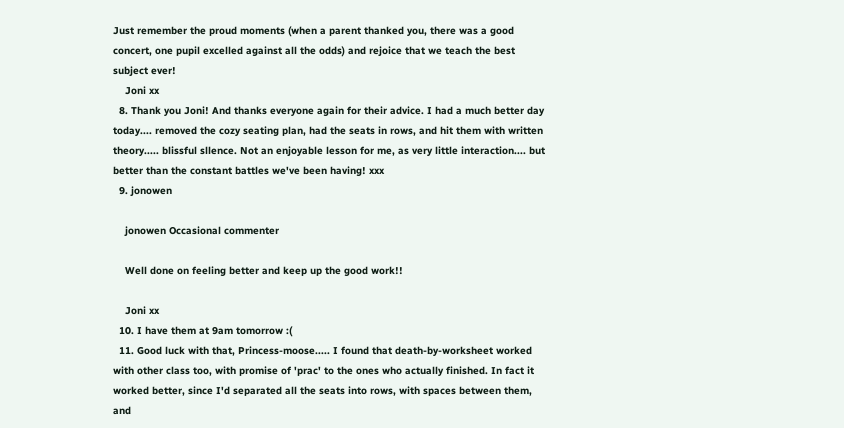Just remember the proud moments (when a parent thanked you, there was a good concert, one pupil excelled against all the odds) and rejoice that we teach the best subject ever!
    Joni xx
  8. Thank you Joni! And thanks everyone again for their advice. I had a much better day today.... removed the cozy seating plan, had the seats in rows, and hit them with written theory..... blissful sllence. Not an enjoyable lesson for me, as very little interaction.... but better than the constant battles we've been having! xxx
  9. jonowen

    jonowen Occasional commenter

    Well done on feeling better and keep up the good work!!

    Joni xx
  10. I have them at 9am tomorrow :(
  11. Good luck with that, Princess-moose..... I found that death-by-worksheet worked with other class too, with promise of 'prac' to the ones who actually finished. In fact it worked better, since I'd separated all the seats into rows, with spaces between them, and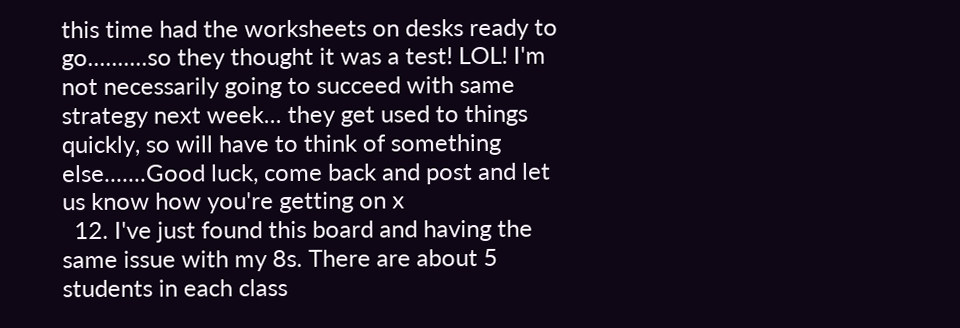this time had the worksheets on desks ready to go..........so they thought it was a test! LOL! I'm not necessarily going to succeed with same strategy next week... they get used to things quickly, so will have to think of something else.......Good luck, come back and post and let us know how you're getting on x
  12. I've just found this board and having the same issue with my 8s. There are about 5 students in each class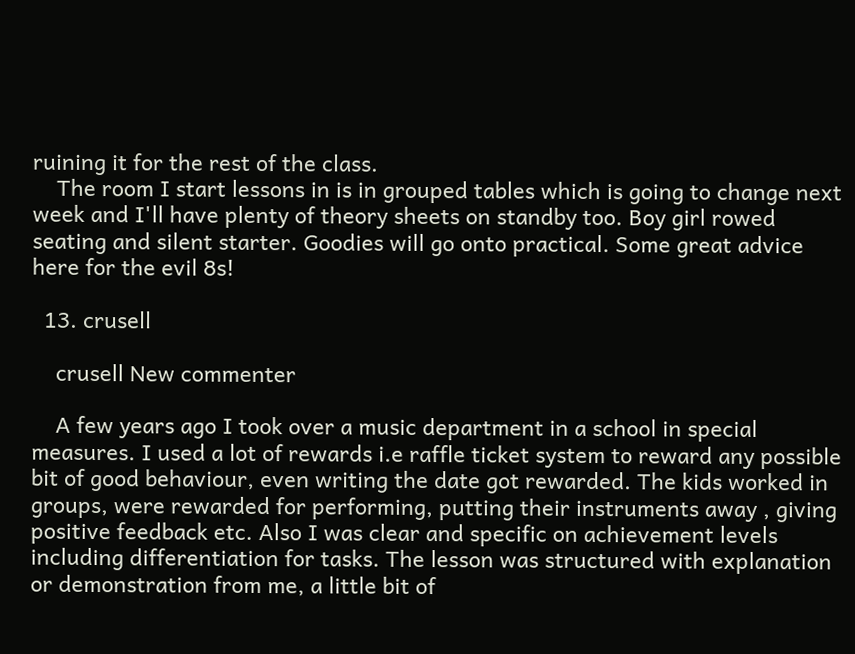ruining it for the rest of the class.
    The room I start lessons in is in grouped tables which is going to change next week and I'll have plenty of theory sheets on standby too. Boy girl rowed seating and silent starter. Goodies will go onto practical. Some great advice here for the evil 8s!

  13. crusell

    crusell New commenter

    A few years ago I took over a music department in a school in special measures. I used a lot of rewards i.e raffle ticket system to reward any possible bit of good behaviour, even writing the date got rewarded. The kids worked in groups, were rewarded for performing, putting their instruments away , giving positive feedback etc. Also I was clear and specific on achievement levels including differentiation for tasks. The lesson was structured with explanation or demonstration from me, a little bit of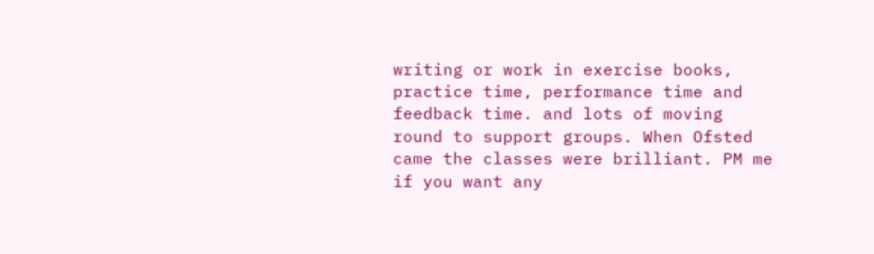writing or work in exercise books, practice time, performance time and feedback time. and lots of moving round to support groups. When Ofsted came the classes were brilliant. PM me if you want any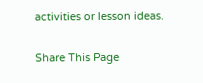activities or lesson ideas.

Share This Page